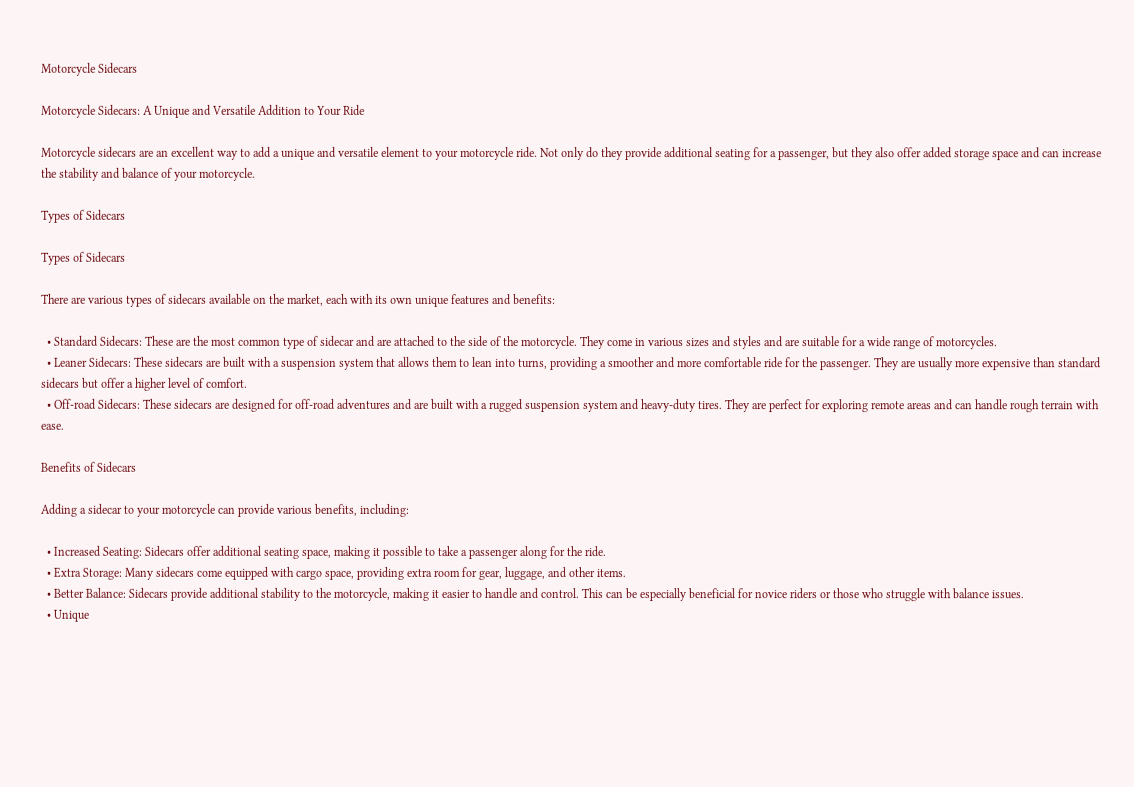Motorcycle Sidecars

Motorcycle Sidecars: A Unique and Versatile Addition to Your Ride

Motorcycle sidecars are an excellent way to add a unique and versatile element to your motorcycle ride. Not only do they provide additional seating for a passenger, but they also offer added storage space and can increase the stability and balance of your motorcycle.

Types of Sidecars

Types of Sidecars

There are various types of sidecars available on the market, each with its own unique features and benefits:

  • Standard Sidecars: These are the most common type of sidecar and are attached to the side of the motorcycle. They come in various sizes and styles and are suitable for a wide range of motorcycles.
  • Leaner Sidecars: These sidecars are built with a suspension system that allows them to lean into turns, providing a smoother and more comfortable ride for the passenger. They are usually more expensive than standard sidecars but offer a higher level of comfort.
  • Off-road Sidecars: These sidecars are designed for off-road adventures and are built with a rugged suspension system and heavy-duty tires. They are perfect for exploring remote areas and can handle rough terrain with ease.

Benefits of Sidecars

Adding a sidecar to your motorcycle can provide various benefits, including:

  • Increased Seating: Sidecars offer additional seating space, making it possible to take a passenger along for the ride.
  • Extra Storage: Many sidecars come equipped with cargo space, providing extra room for gear, luggage, and other items.
  • Better Balance: Sidecars provide additional stability to the motorcycle, making it easier to handle and control. This can be especially beneficial for novice riders or those who struggle with balance issues.
  • Unique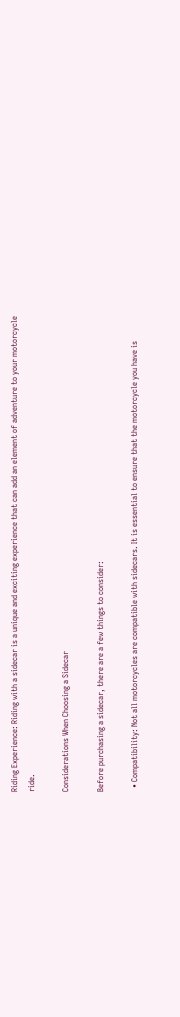Riding Experience: Riding with a sidecar is a unique and exciting experience that can add an element of adventure to your motorcycle ride.

Considerations When Choosing a Sidecar

Before purchasing a sidecar, there are a few things to consider:

  • Compatibility: Not all motorcycles are compatible with sidecars. It is essential to ensure that the motorcycle you have is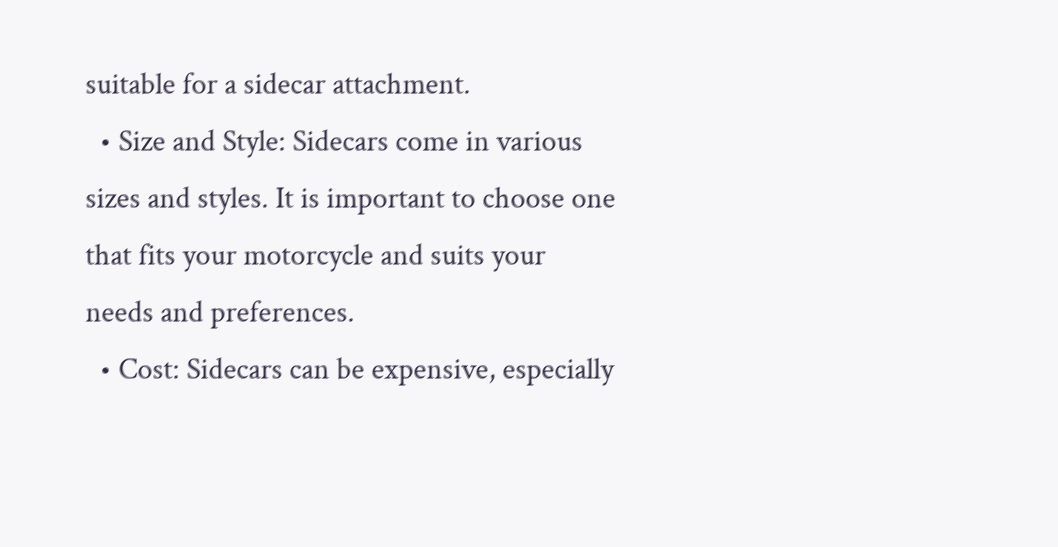suitable for a sidecar attachment.
  • Size and Style: Sidecars come in various sizes and styles. It is important to choose one that fits your motorcycle and suits your needs and preferences.
  • Cost: Sidecars can be expensive, especially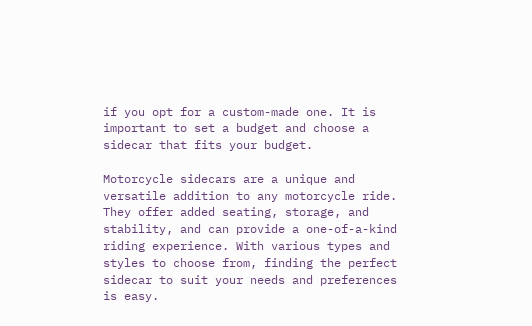if you opt for a custom-made one. It is important to set a budget and choose a sidecar that fits your budget.

Motorcycle sidecars are a unique and versatile addition to any motorcycle ride. They offer added seating, storage, and stability, and can provide a one-of-a-kind riding experience. With various types and styles to choose from, finding the perfect sidecar to suit your needs and preferences is easy.